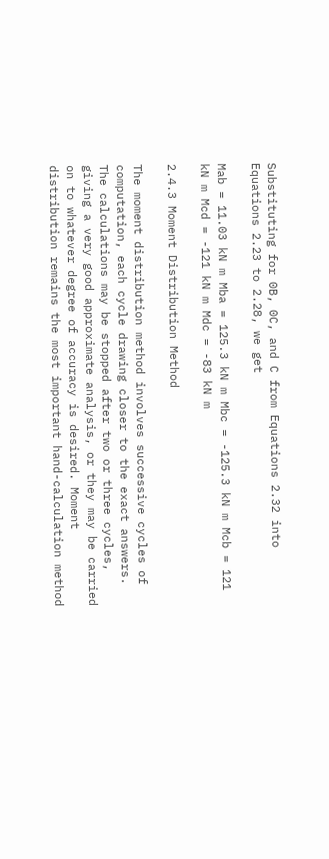Substituting for 0B, 0C, and C from Equations 2.32 into Equations 2.23 to 2.28, we get

Mab = 11.03 kN m Mba = 125.3 kN m Mbc = -125.3 kN m Mcb = 121 kN m Mcd = -121 kN m Mdc = -83 kN m

2.4.3 Moment Distribution Method

The moment distribution method involves successive cycles of computation, each cycle drawing closer to the exact answers. The calculations may be stopped after two or three cycles, giving a very good approximate analysis, or they may be carried on to whatever degree of accuracy is desired. Moment distribution remains the most important hand-calculation method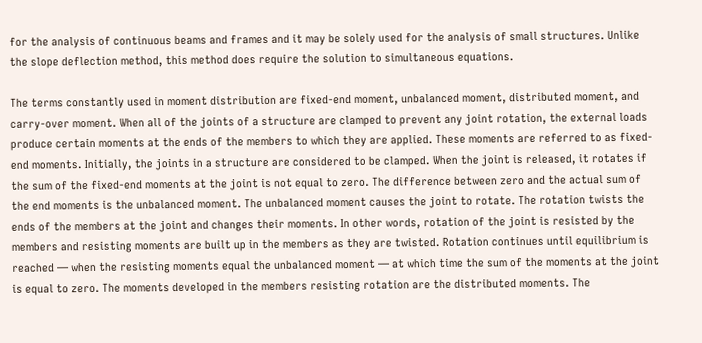for the analysis of continuous beams and frames and it may be solely used for the analysis of small structures. Unlike the slope deflection method, this method does require the solution to simultaneous equations.

The terms constantly used in moment distribution are fixed-end moment, unbalanced moment, distributed moment, and carry-over moment. When all of the joints of a structure are clamped to prevent any joint rotation, the external loads produce certain moments at the ends of the members to which they are applied. These moments are referred to as fixed-end moments. Initially, the joints in a structure are considered to be clamped. When the joint is released, it rotates if the sum of the fixed-end moments at the joint is not equal to zero. The difference between zero and the actual sum of the end moments is the unbalanced moment. The unbalanced moment causes the joint to rotate. The rotation twists the ends of the members at the joint and changes their moments. In other words, rotation of the joint is resisted by the members and resisting moments are built up in the members as they are twisted. Rotation continues until equilibrium is reached — when the resisting moments equal the unbalanced moment — at which time the sum of the moments at the joint is equal to zero. The moments developed in the members resisting rotation are the distributed moments. The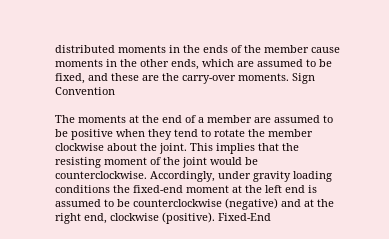distributed moments in the ends of the member cause moments in the other ends, which are assumed to be fixed, and these are the carry-over moments. Sign Convention

The moments at the end of a member are assumed to be positive when they tend to rotate the member clockwise about the joint. This implies that the resisting moment of the joint would be counterclockwise. Accordingly, under gravity loading conditions the fixed-end moment at the left end is assumed to be counterclockwise (negative) and at the right end, clockwise (positive). Fixed-End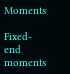Moments

Fixed-end moments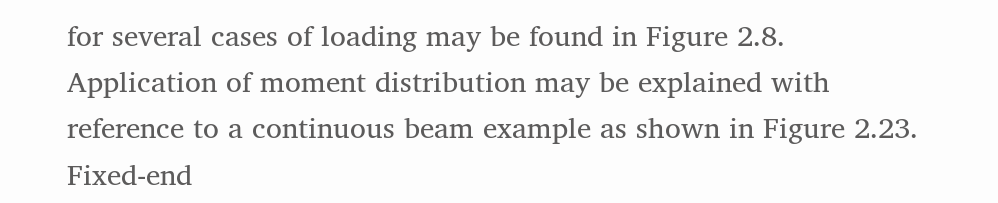for several cases of loading may be found in Figure 2.8. Application of moment distribution may be explained with reference to a continuous beam example as shown in Figure 2.23. Fixed-end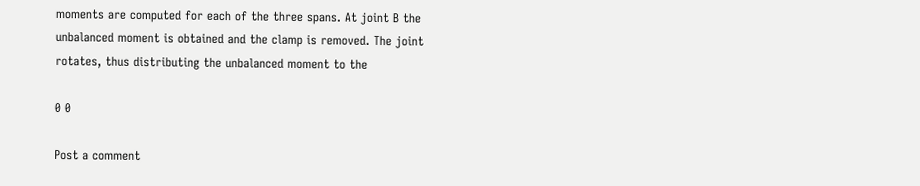moments are computed for each of the three spans. At joint B the unbalanced moment is obtained and the clamp is removed. The joint rotates, thus distributing the unbalanced moment to the

0 0

Post a comment